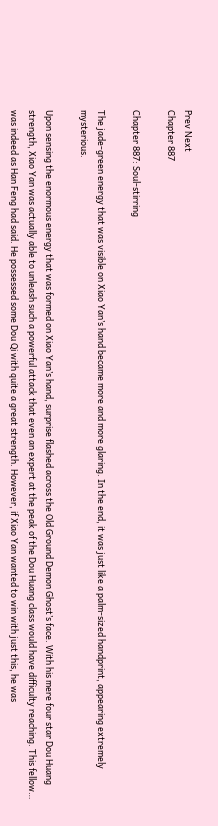Prev Next
Chapter 887

Chapter 887: Soul-stirring

The jade-green energy that was visible on Xiao Yan’s hand became more and more glaring. In the end, it was just like a palm-sized handprint, appearing extremely mysterious.

Upon sensing the enormous energy that was formed on Xiao Yan’s hand, surprise flashed across the Old Ground Demon Ghost’s face. With his mere four star Dou Huang strength, Xiao Yan was actually able to unleash such a powerful attack that even an expert at the peak of the Dou Huang class would have difficulty reaching. This fellow… was indeed as Han Feng had said. He possessed some Dou Qi with quite a great strength. However, if Xiao Yan wanted to win with just this, he was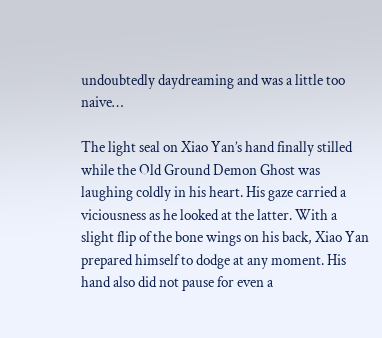undoubtedly daydreaming and was a little too naive…

The light seal on Xiao Yan’s hand finally stilled while the Old Ground Demon Ghost was laughing coldly in his heart. His gaze carried a viciousness as he looked at the latter. With a slight flip of the bone wings on his back, Xiao Yan prepared himself to dodge at any moment. His hand also did not pause for even a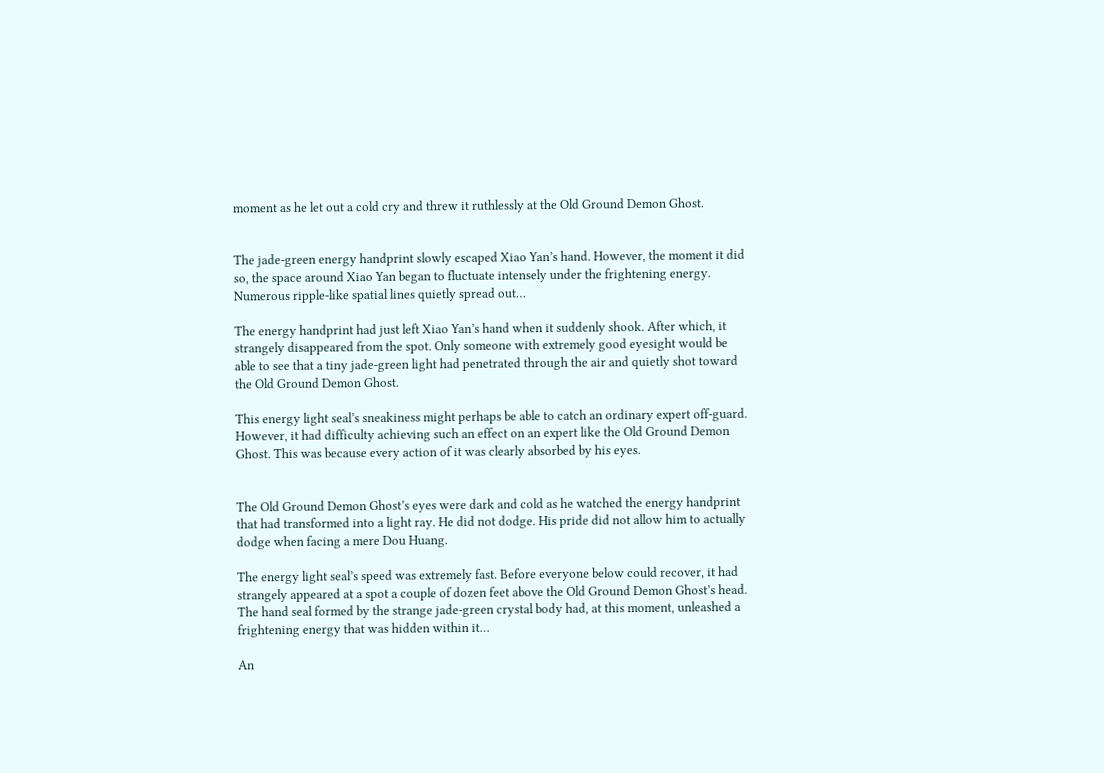moment as he let out a cold cry and threw it ruthlessly at the Old Ground Demon Ghost.


The jade-green energy handprint slowly escaped Xiao Yan’s hand. However, the moment it did so, the space around Xiao Yan began to fluctuate intensely under the frightening energy. Numerous ripple-like spatial lines quietly spread out…

The energy handprint had just left Xiao Yan’s hand when it suddenly shook. After which, it strangely disappeared from the spot. Only someone with extremely good eyesight would be able to see that a tiny jade-green light had penetrated through the air and quietly shot toward the Old Ground Demon Ghost.

This energy light seal’s sneakiness might perhaps be able to catch an ordinary expert off-guard. However, it had difficulty achieving such an effect on an expert like the Old Ground Demon Ghost. This was because every action of it was clearly absorbed by his eyes.


The Old Ground Demon Ghost’s eyes were dark and cold as he watched the energy handprint that had transformed into a light ray. He did not dodge. His pride did not allow him to actually dodge when facing a mere Dou Huang.

The energy light seal’s speed was extremely fast. Before everyone below could recover, it had strangely appeared at a spot a couple of dozen feet above the Old Ground Demon Ghost’s head. The hand seal formed by the strange jade-green crystal body had, at this moment, unleashed a frightening energy that was hidden within it…

An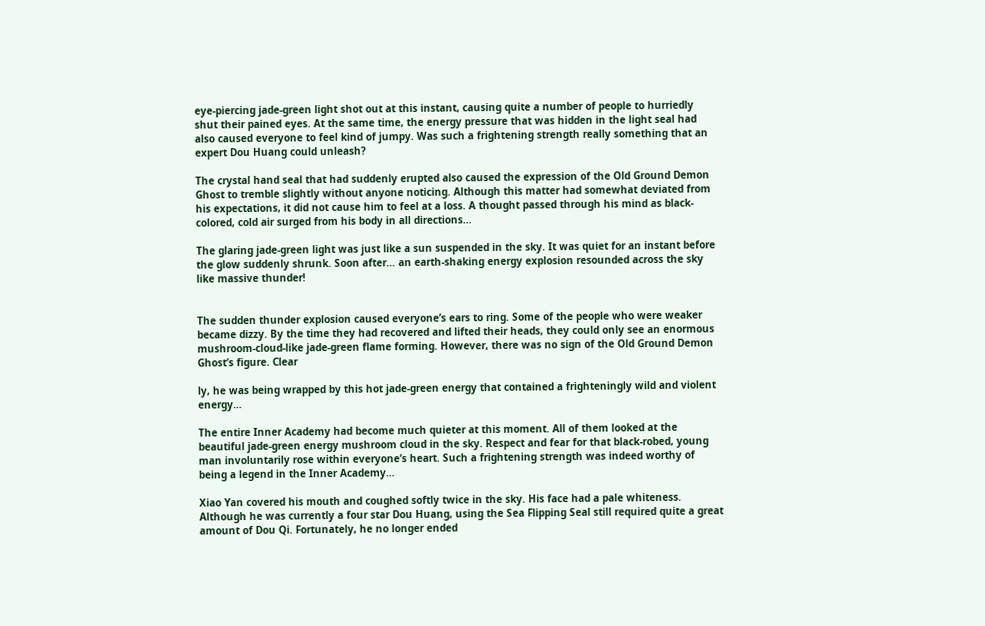eye-piercing jade-green light shot out at this instant, causing quite a number of people to hurriedly shut their pained eyes. At the same time, the energy pressure that was hidden in the light seal had also caused everyone to feel kind of jumpy. Was such a frightening strength really something that an expert Dou Huang could unleash?

The crystal hand seal that had suddenly erupted also caused the expression of the Old Ground Demon Ghost to tremble slightly without anyone noticing. Although this matter had somewhat deviated from his expectations, it did not cause him to feel at a loss. A thought passed through his mind as black-colored, cold air surged from his body in all directions…

The glaring jade-green light was just like a sun suspended in the sky. It was quiet for an instant before the glow suddenly shrunk. Soon after… an earth-shaking energy explosion resounded across the sky like massive thunder!


The sudden thunder explosion caused everyone’s ears to ring. Some of the people who were weaker became dizzy. By the time they had recovered and lifted their heads, they could only see an enormous mushroom-cloud-like jade-green flame forming. However, there was no sign of the Old Ground Demon Ghost’s figure. Clear

ly, he was being wrapped by this hot jade-green energy that contained a frighteningly wild and violent energy…

The entire Inner Academy had become much quieter at this moment. All of them looked at the beautiful jade-green energy mushroom cloud in the sky. Respect and fear for that black-robed, young man involuntarily rose within everyone’s heart. Such a frightening strength was indeed worthy of being a legend in the Inner Academy…

Xiao Yan covered his mouth and coughed softly twice in the sky. His face had a pale whiteness. Although he was currently a four star Dou Huang, using the Sea Flipping Seal still required quite a great amount of Dou Qi. Fortunately, he no longer ended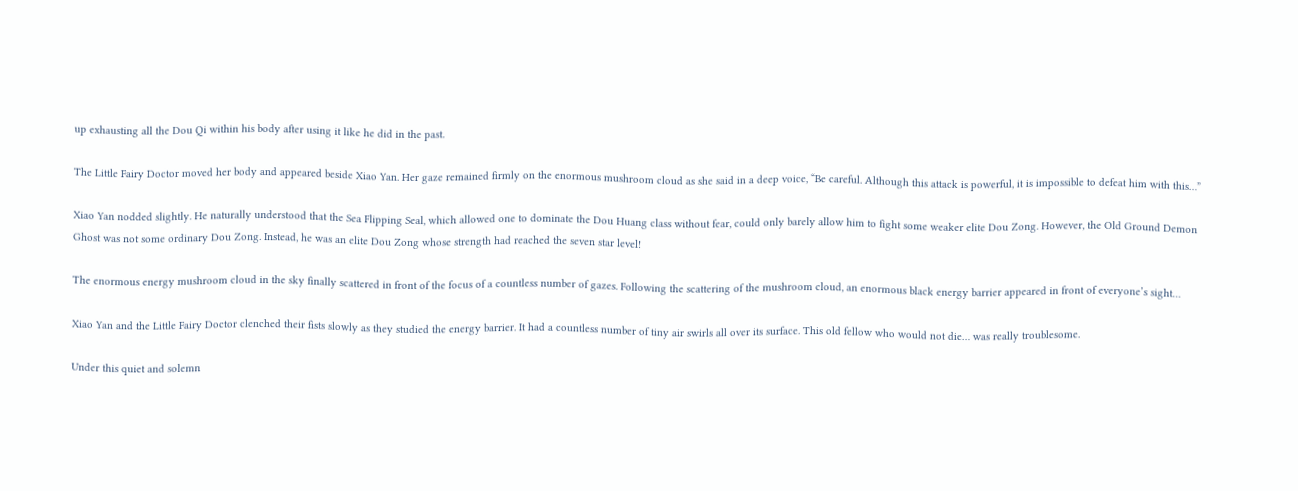up exhausting all the Dou Qi within his body after using it like he did in the past.

The Little Fairy Doctor moved her body and appeared beside Xiao Yan. Her gaze remained firmly on the enormous mushroom cloud as she said in a deep voice, “Be careful. Although this attack is powerful, it is impossible to defeat him with this…”

Xiao Yan nodded slightly. He naturally understood that the Sea Flipping Seal, which allowed one to dominate the Dou Huang class without fear, could only barely allow him to fight some weaker elite Dou Zong. However, the Old Ground Demon Ghost was not some ordinary Dou Zong. Instead, he was an elite Dou Zong whose strength had reached the seven star level!

The enormous energy mushroom cloud in the sky finally scattered in front of the focus of a countless number of gazes. Following the scattering of the mushroom cloud, an enormous black energy barrier appeared in front of everyone’s sight…

Xiao Yan and the Little Fairy Doctor clenched their fists slowly as they studied the energy barrier. It had a countless number of tiny air swirls all over its surface. This old fellow who would not die… was really troublesome.

Under this quiet and solemn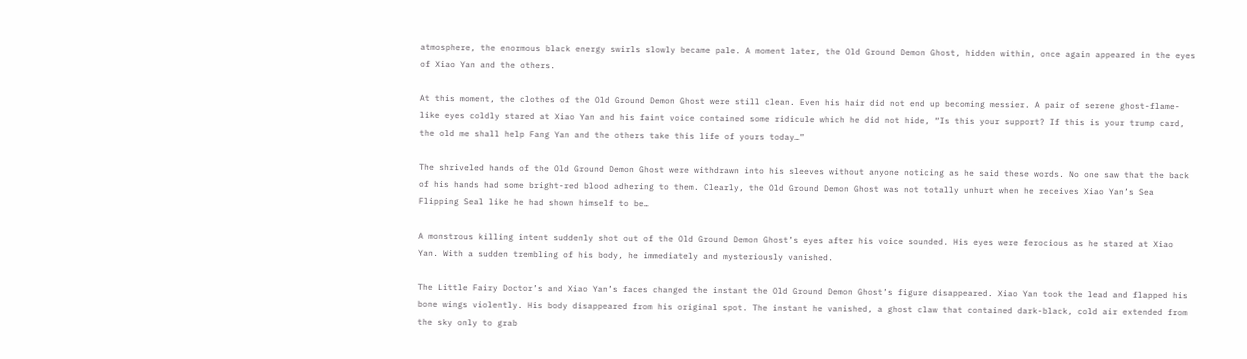atmosphere, the enormous black energy swirls slowly became pale. A moment later, the Old Ground Demon Ghost, hidden within, once again appeared in the eyes of Xiao Yan and the others.

At this moment, the clothes of the Old Ground Demon Ghost were still clean. Even his hair did not end up becoming messier. A pair of serene ghost-flame-like eyes coldly stared at Xiao Yan and his faint voice contained some ridicule which he did not hide, “Is this your support? If this is your trump card, the old me shall help Fang Yan and the others take this life of yours today…”

The shriveled hands of the Old Ground Demon Ghost were withdrawn into his sleeves without anyone noticing as he said these words. No one saw that the back of his hands had some bright-red blood adhering to them. Clearly, the Old Ground Demon Ghost was not totally unhurt when he receives Xiao Yan’s Sea Flipping Seal like he had shown himself to be…

A monstrous killing intent suddenly shot out of the Old Ground Demon Ghost’s eyes after his voice sounded. His eyes were ferocious as he stared at Xiao Yan. With a sudden trembling of his body, he immediately and mysteriously vanished.

The Little Fairy Doctor’s and Xiao Yan’s faces changed the instant the Old Ground Demon Ghost’s figure disappeared. Xiao Yan took the lead and flapped his bone wings violently. His body disappeared from his original spot. The instant he vanished, a ghost claw that contained dark-black, cold air extended from the sky only to grab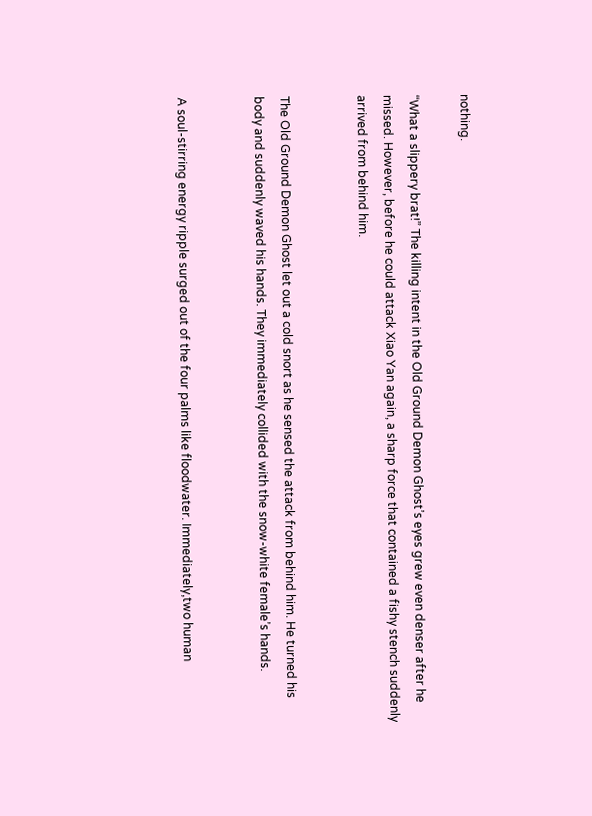nothing.

“What a slippery brat!” The killing intent in the Old Ground Demon Ghost’s eyes grew even denser after he missed. However, before he could attack Xiao Yan again, a sharp force that contained a fishy stench suddenly arrived from behind him.


The Old Ground Demon Ghost let out a cold snort as he sensed the attack from behind him. He turned his body and suddenly waved his hands. They immediately collided with the snow-white female’s hands.


A soul-stirring energy ripple surged out of the four palms like floodwater. Immediately,two human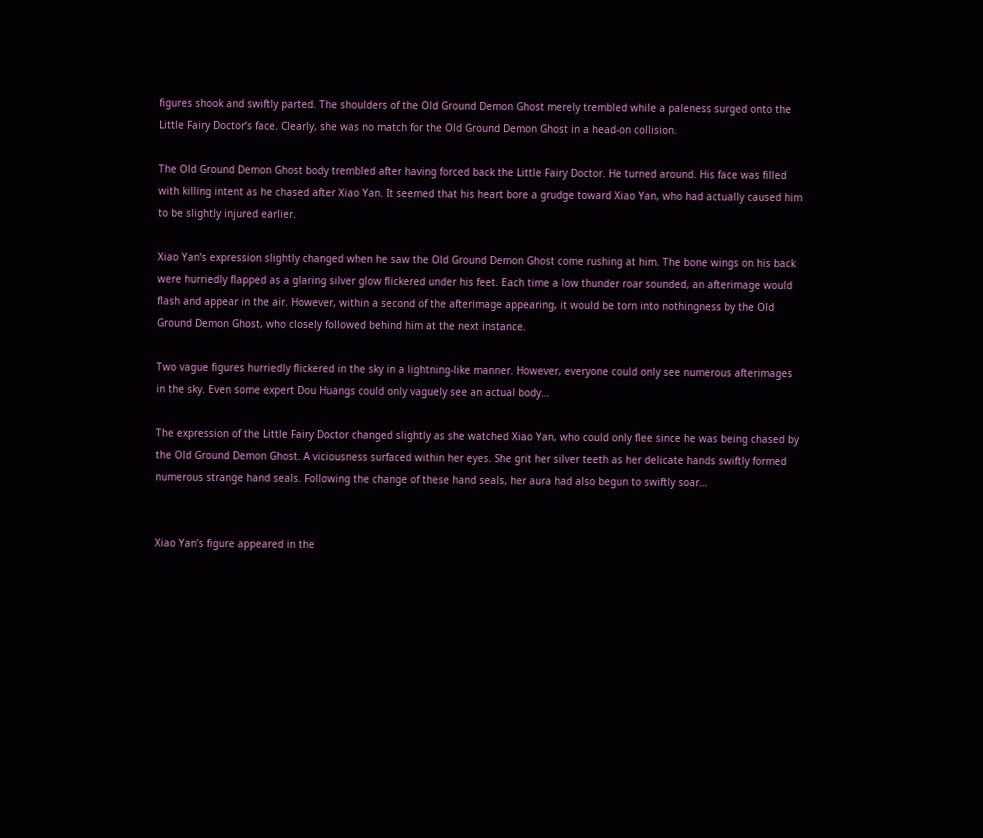figures shook and swiftly parted. The shoulders of the Old Ground Demon Ghost merely trembled while a paleness surged onto the Little Fairy Doctor’s face. Clearly, she was no match for the Old Ground Demon Ghost in a head-on collision.

The Old Ground Demon Ghost body trembled after having forced back the Little Fairy Doctor. He turned around. His face was filled with killing intent as he chased after Xiao Yan. It seemed that his heart bore a grudge toward Xiao Yan, who had actually caused him to be slightly injured earlier.

Xiao Yan’s expression slightly changed when he saw the Old Ground Demon Ghost come rushing at him. The bone wings on his back were hurriedly flapped as a glaring silver glow flickered under his feet. Each time a low thunder roar sounded, an afterimage would flash and appear in the air. However, within a second of the afterimage appearing, it would be torn into nothingness by the Old Ground Demon Ghost, who closely followed behind him at the next instance.

Two vague figures hurriedly flickered in the sky in a lightning-like manner. However, everyone could only see numerous afterimages in the sky. Even some expert Dou Huangs could only vaguely see an actual body…

The expression of the Little Fairy Doctor changed slightly as she watched Xiao Yan, who could only flee since he was being chased by the Old Ground Demon Ghost. A viciousness surfaced within her eyes. She grit her silver teeth as her delicate hands swiftly formed numerous strange hand seals. Following the change of these hand seals, her aura had also begun to swiftly soar…


Xiao Yan’s figure appeared in the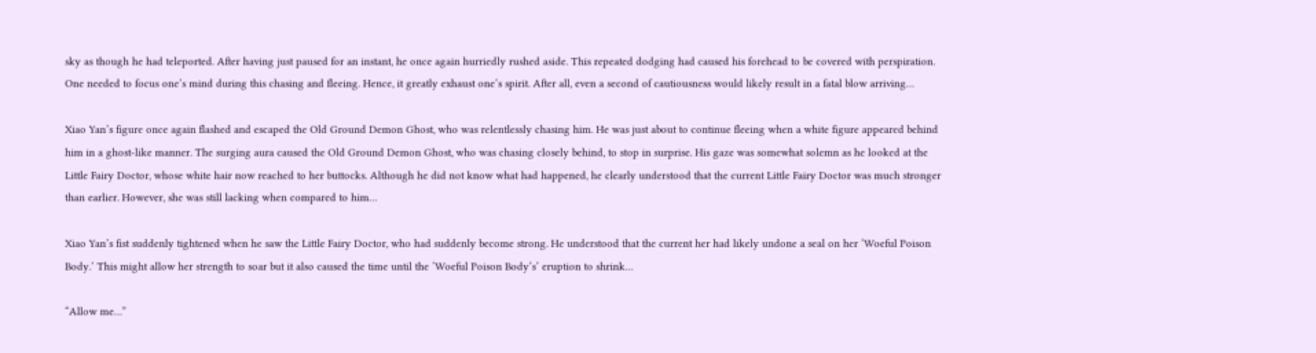sky as though he had teleported. After having just paused for an instant, he once again hurriedly rushed aside. This repeated dodging had caused his forehead to be covered with perspiration. One needed to focus one’s mind during this chasing and fleeing. Hence, it greatly exhaust one’s spirit. After all, even a second of cautiousness would likely result in a fatal blow arriving…

Xiao Yan’s figure once again flashed and escaped the Old Ground Demon Ghost, who was relentlessly chasing him. He was just about to continue fleeing when a white figure appeared behind him in a ghost-like manner. The surging aura caused the Old Ground Demon Ghost, who was chasing closely behind, to stop in surprise. His gaze was somewhat solemn as he looked at the Little Fairy Doctor, whose white hair now reached to her buttocks. Although he did not know what had happened, he clearly understood that the current Little Fairy Doctor was much stronger than earlier. However, she was still lacking when compared to him…

Xiao Yan’s fist suddenly tightened when he saw the Little Fairy Doctor, who had suddenly become strong. He understood that the current her had likely undone a seal on her ‘Woeful Poison Body.’ This might allow her strength to soar but it also caused the time until the ‘Woeful Poison Body’s’ eruption to shrink…

“Allow me…”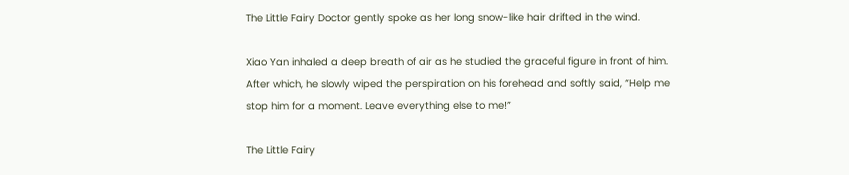The Little Fairy Doctor gently spoke as her long snow-like hair drifted in the wind.

Xiao Yan inhaled a deep breath of air as he studied the graceful figure in front of him. After which, he slowly wiped the perspiration on his forehead and softly said, “Help me stop him for a moment. Leave everything else to me!”

The Little Fairy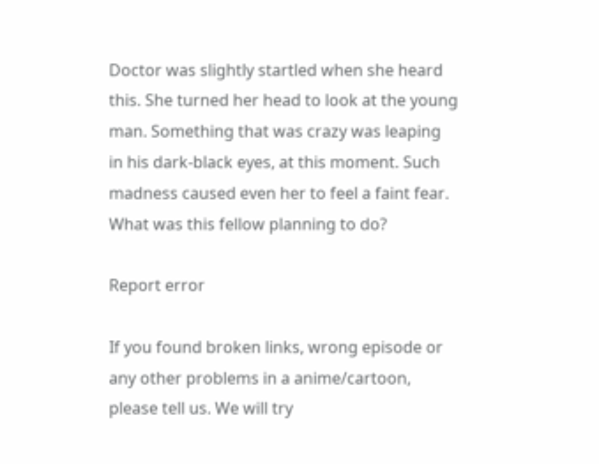Doctor was slightly startled when she heard this. She turned her head to look at the young man. Something that was crazy was leaping in his dark-black eyes, at this moment. Such madness caused even her to feel a faint fear. What was this fellow planning to do?

Report error

If you found broken links, wrong episode or any other problems in a anime/cartoon, please tell us. We will try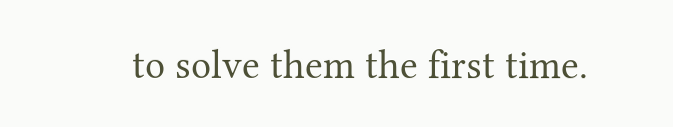to solve them the first time.